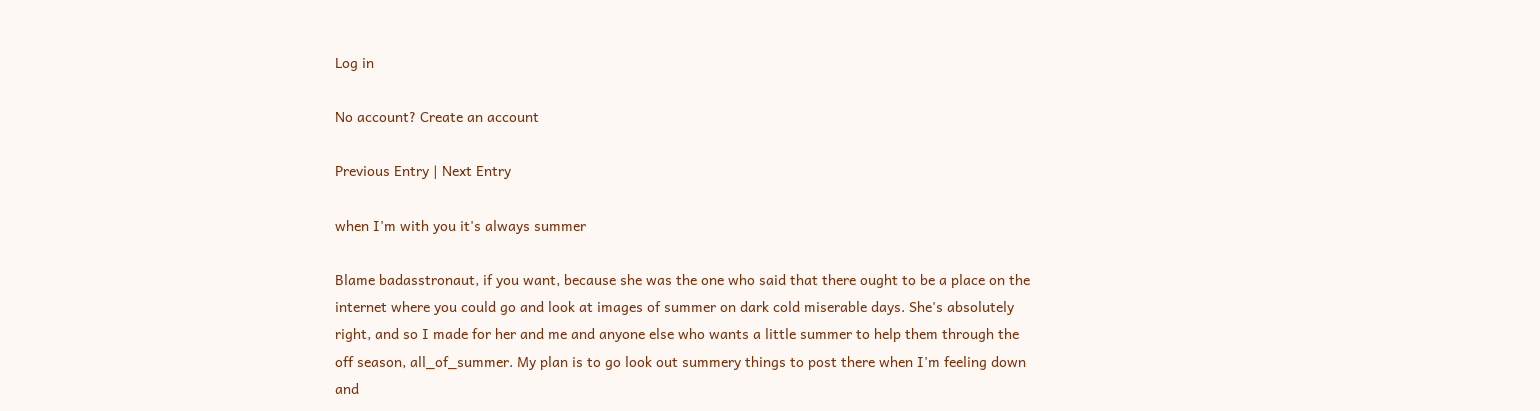Log in

No account? Create an account

Previous Entry | Next Entry

when I'm with you it's always summer

Blame badasstronaut, if you want, because she was the one who said that there ought to be a place on the internet where you could go and look at images of summer on dark cold miserable days. She's absolutely right, and so I made for her and me and anyone else who wants a little summer to help them through the off season, all_of_summer. My plan is to go look out summery things to post there when I'm feeling down and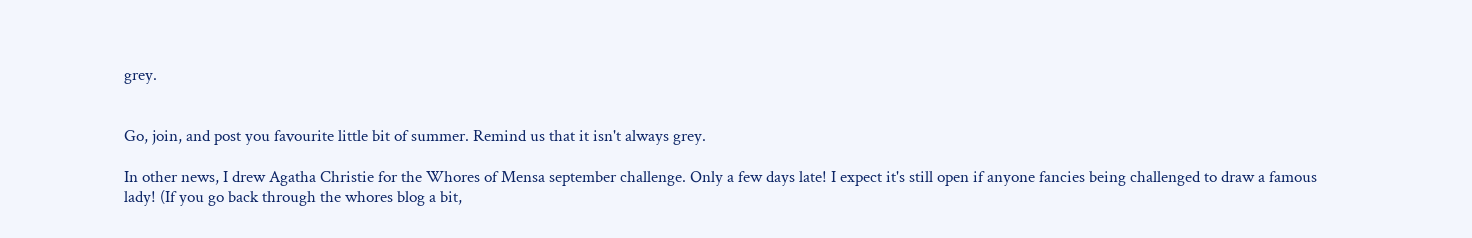grey.


Go, join, and post you favourite little bit of summer. Remind us that it isn't always grey.

In other news, I drew Agatha Christie for the Whores of Mensa september challenge. Only a few days late! I expect it's still open if anyone fancies being challenged to draw a famous lady! (If you go back through the whores blog a bit,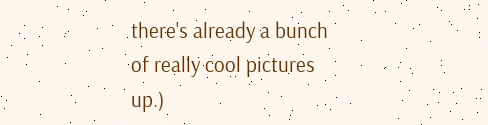there's already a bunch of really cool pictures up.)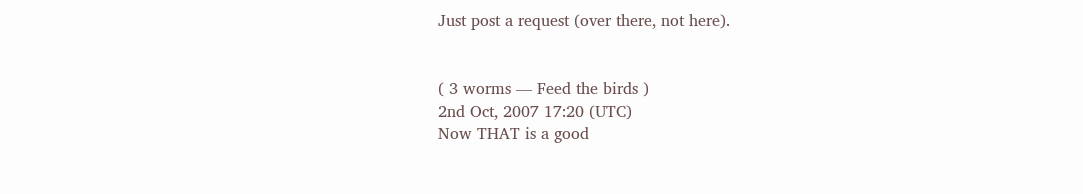Just post a request (over there, not here).


( 3 worms — Feed the birds )
2nd Oct, 2007 17:20 (UTC)
Now THAT is a good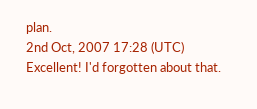plan.
2nd Oct, 2007 17:28 (UTC)
Excellent! I'd forgotten about that.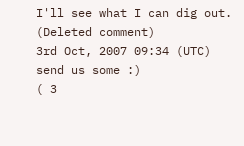I'll see what I can dig out.
(Deleted comment)
3rd Oct, 2007 09:34 (UTC)
send us some :)
( 3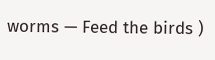worms — Feed the birds )